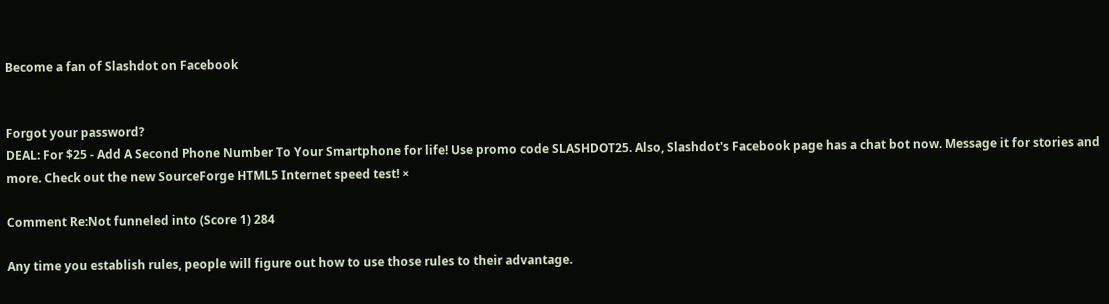Become a fan of Slashdot on Facebook


Forgot your password?
DEAL: For $25 - Add A Second Phone Number To Your Smartphone for life! Use promo code SLASHDOT25. Also, Slashdot's Facebook page has a chat bot now. Message it for stories and more. Check out the new SourceForge HTML5 Internet speed test! ×

Comment Re:Not funneled into (Score 1) 284

Any time you establish rules, people will figure out how to use those rules to their advantage.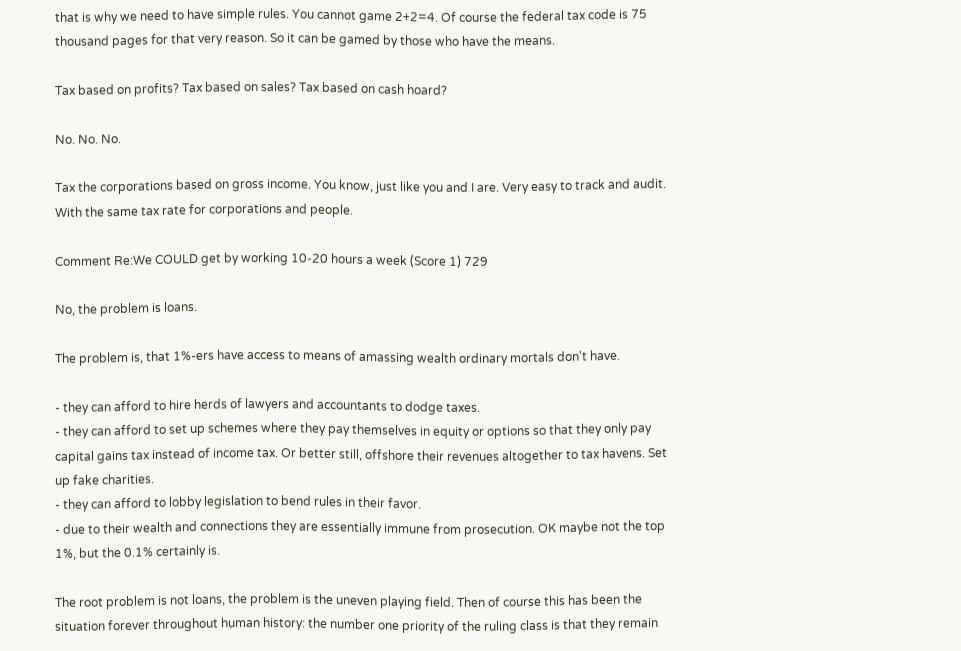that is why we need to have simple rules. You cannot game 2+2=4. Of course the federal tax code is 75 thousand pages for that very reason. So it can be gamed by those who have the means.

Tax based on profits? Tax based on sales? Tax based on cash hoard?

No. No. No.

Tax the corporations based on gross income. You know, just like you and I are. Very easy to track and audit. With the same tax rate for corporations and people.

Comment Re:We COULD get by working 10-20 hours a week (Score 1) 729

No, the problem is loans.

The problem is, that 1%-ers have access to means of amassing wealth ordinary mortals don't have.

- they can afford to hire herds of lawyers and accountants to dodge taxes.
- they can afford to set up schemes where they pay themselves in equity or options so that they only pay capital gains tax instead of income tax. Or better still, offshore their revenues altogether to tax havens. Set up fake charities.
- they can afford to lobby legislation to bend rules in their favor.
- due to their wealth and connections they are essentially immune from prosecution. OK maybe not the top 1%, but the 0.1% certainly is.

The root problem is not loans, the problem is the uneven playing field. Then of course this has been the situation forever throughout human history: the number one priority of the ruling class is that they remain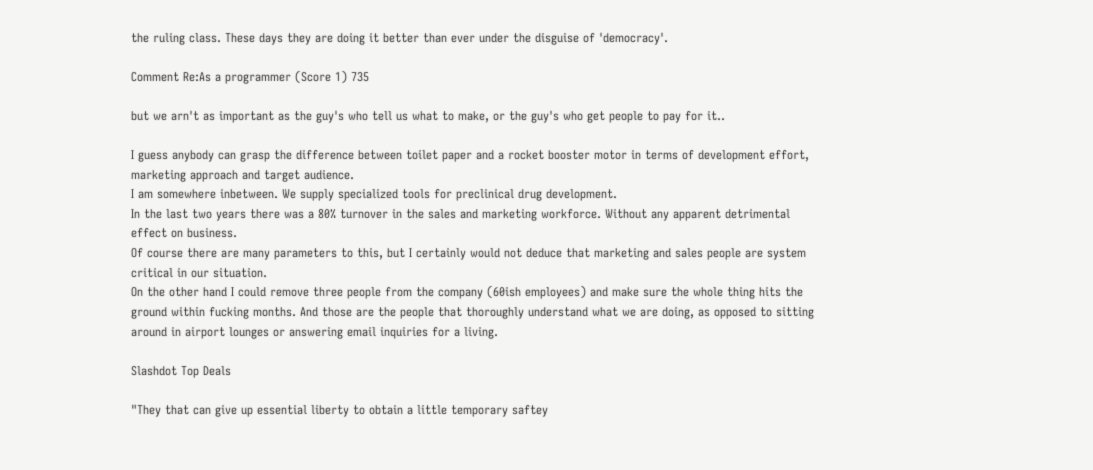the ruling class. These days they are doing it better than ever under the disguise of 'democracy'.

Comment Re:As a programmer (Score 1) 735

but we arn't as important as the guy's who tell us what to make, or the guy's who get people to pay for it..

I guess anybody can grasp the difference between toilet paper and a rocket booster motor in terms of development effort, marketing approach and target audience.
I am somewhere inbetween. We supply specialized tools for preclinical drug development.
In the last two years there was a 80% turnover in the sales and marketing workforce. Without any apparent detrimental effect on business.
Of course there are many parameters to this, but I certainly would not deduce that marketing and sales people are system critical in our situation.
On the other hand I could remove three people from the company (60ish employees) and make sure the whole thing hits the ground within fucking months. And those are the people that thoroughly understand what we are doing, as opposed to sitting around in airport lounges or answering email inquiries for a living.

Slashdot Top Deals

"They that can give up essential liberty to obtain a little temporary saftey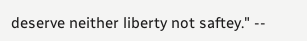deserve neither liberty not saftey." --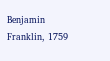Benjamin Franklin, 1759